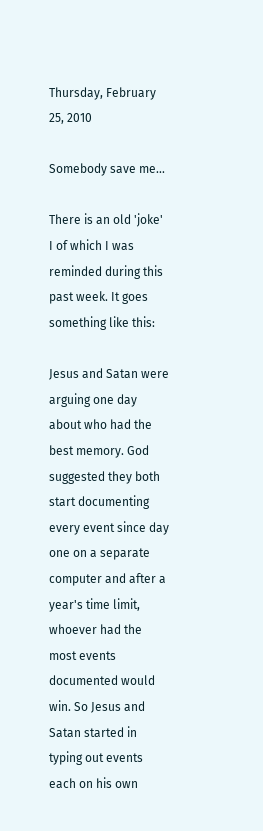Thursday, February 25, 2010

Somebody save me...

There is an old 'joke' I of which I was reminded during this past week. It goes something like this:

Jesus and Satan were arguing one day about who had the best memory. God suggested they both start documenting every event since day one on a separate computer and after a year's time limit, whoever had the most events documented would win. So Jesus and Satan started in typing out events each on his own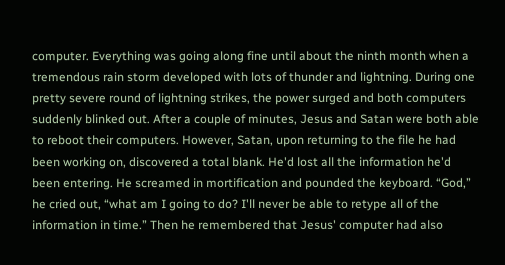computer. Everything was going along fine until about the ninth month when a tremendous rain storm developed with lots of thunder and lightning. During one pretty severe round of lightning strikes, the power surged and both computers suddenly blinked out. After a couple of minutes, Jesus and Satan were both able to reboot their computers. However, Satan, upon returning to the file he had been working on, discovered a total blank. He'd lost all the information he'd been entering. He screamed in mortification and pounded the keyboard. “God,” he cried out, “what am I going to do? I'll never be able to retype all of the information in time.” Then he remembered that Jesus' computer had also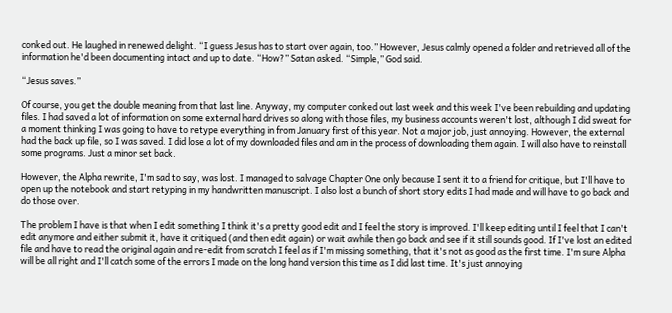conked out. He laughed in renewed delight. “I guess Jesus has to start over again, too.” However, Jesus calmly opened a folder and retrieved all of the information he'd been documenting intact and up to date. “How?” Satan asked. “Simple,” God said.

“Jesus saves.”

Of course, you get the double meaning from that last line. Anyway, my computer conked out last week and this week I've been rebuilding and updating files. I had saved a lot of information on some external hard drives so along with those files, my business accounts weren't lost, although I did sweat for a moment thinking I was going to have to retype everything in from January first of this year. Not a major job, just annoying. However, the external had the back up file, so I was saved. I did lose a lot of my downloaded files and am in the process of downloading them again. I will also have to reinstall some programs. Just a minor set back.

However, the Alpha rewrite, I'm sad to say, was lost. I managed to salvage Chapter One only because I sent it to a friend for critique, but I'll have to open up the notebook and start retyping in my handwritten manuscript. I also lost a bunch of short story edits I had made and will have to go back and do those over.

The problem I have is that when I edit something I think it's a pretty good edit and I feel the story is improved. I'll keep editing until I feel that I can't edit anymore and either submit it, have it critiqued (and then edit again) or wait awhile then go back and see if it still sounds good. If I've lost an edited file and have to read the original again and re-edit from scratch I feel as if I'm missing something, that it's not as good as the first time. I'm sure Alpha will be all right and I'll catch some of the errors I made on the long hand version this time as I did last time. It's just annoying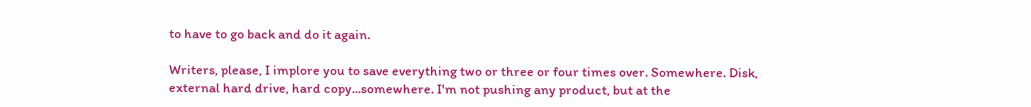to have to go back and do it again.

Writers, please, I implore you to save everything two or three or four times over. Somewhere. Disk, external hard drive, hard copy...somewhere. I'm not pushing any product, but at the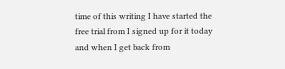time of this writing I have started the free trial from I signed up for it today and when I get back from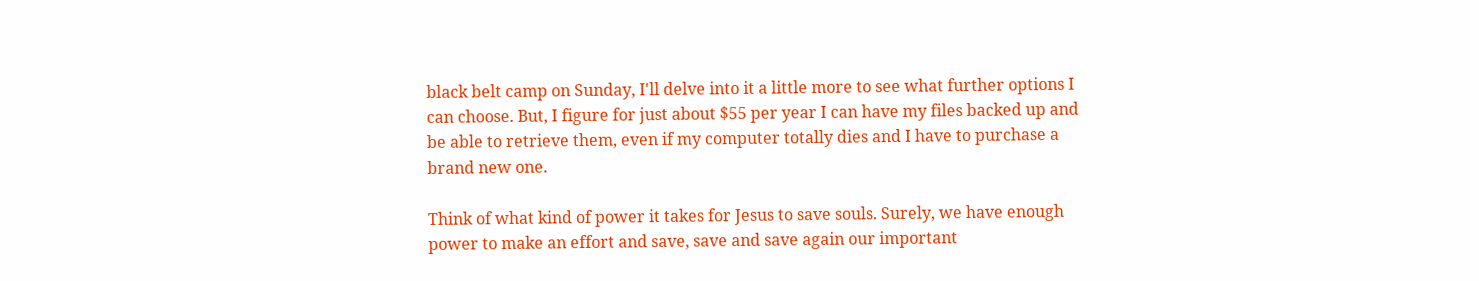black belt camp on Sunday, I'll delve into it a little more to see what further options I can choose. But, I figure for just about $55 per year I can have my files backed up and be able to retrieve them, even if my computer totally dies and I have to purchase a brand new one.

Think of what kind of power it takes for Jesus to save souls. Surely, we have enough power to make an effort and save, save and save again our important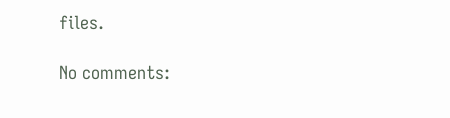files.

No comments: